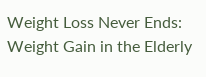Weight Loss Never Ends: Weight Gain in the Elderly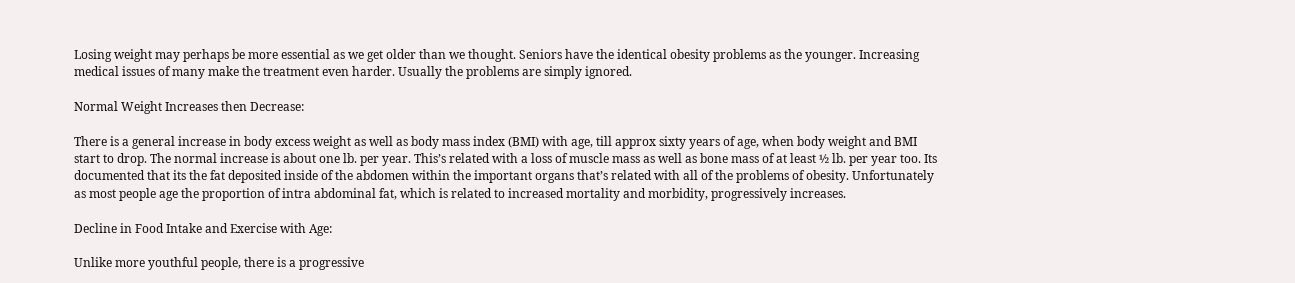Losing weight may perhaps be more essential as we get older than we thought. Seniors have the identical obesity problems as the younger. Increasing medical issues of many make the treatment even harder. Usually the problems are simply ignored.

Normal Weight Increases then Decrease:

There is a general increase in body excess weight as well as body mass index (BMI) with age, till approx sixty years of age, when body weight and BMI start to drop. The normal increase is about one lb. per year. This’s related with a loss of muscle mass as well as bone mass of at least ½ lb. per year too. Its documented that its the fat deposited inside of the abdomen within the important organs that’s related with all of the problems of obesity. Unfortunately as most people age the proportion of intra abdominal fat, which is related to increased mortality and morbidity, progressively increases.

Decline in Food Intake and Exercise with Age:

Unlike more youthful people, there is a progressive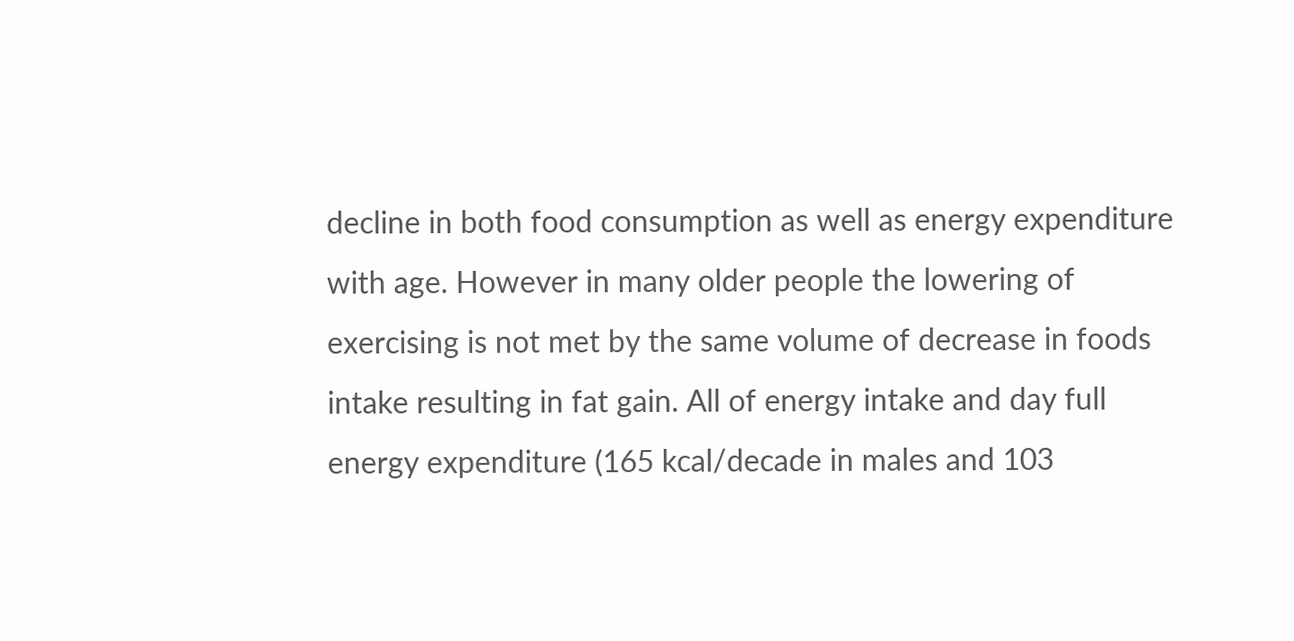decline in both food consumption as well as energy expenditure with age. However in many older people the lowering of exercising is not met by the same volume of decrease in foods intake resulting in fat gain. All of energy intake and day full energy expenditure (165 kcal/decade in males and 103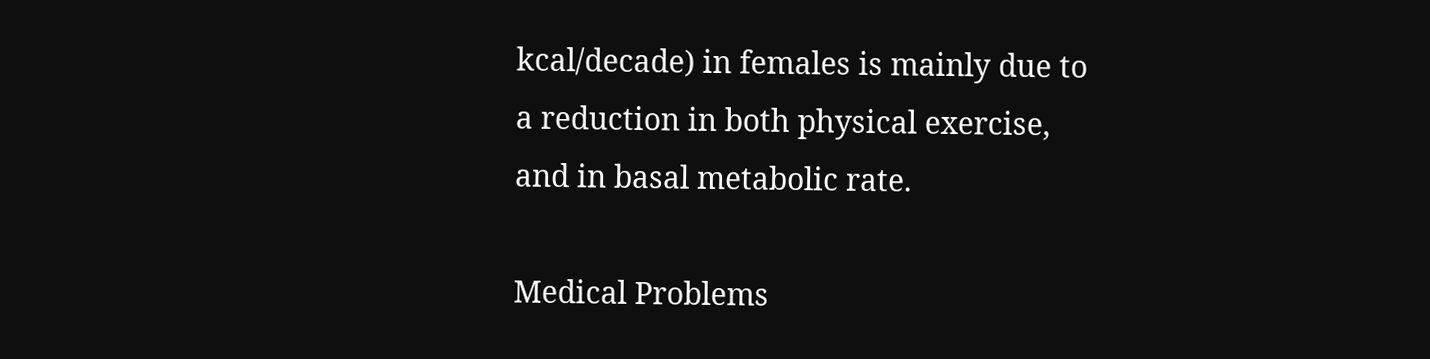kcal/decade) in females is mainly due to a reduction in both physical exercise, and in basal metabolic rate.

Medical Problems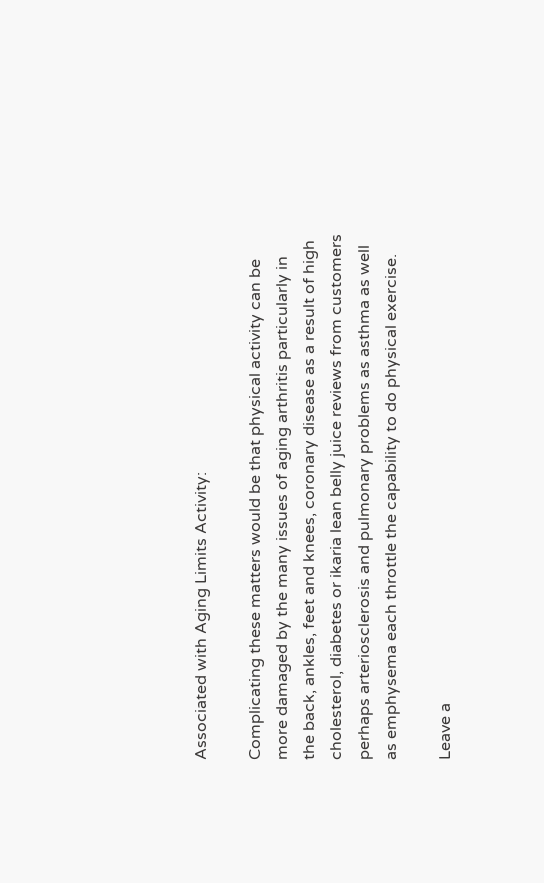Associated with Aging Limits Activity:

Complicating these matters would be that physical activity can be more damaged by the many issues of aging arthritis particularly in the back, ankles, feet and knees, coronary disease as a result of high cholesterol, diabetes or ikaria lean belly juice reviews from customers perhaps arteriosclerosis and pulmonary problems as asthma as well as emphysema each throttle the capability to do physical exercise.

Leave a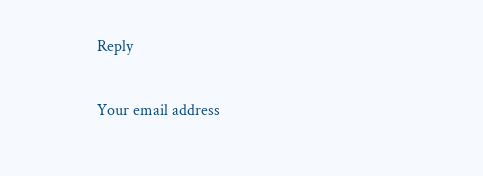Reply

Your email address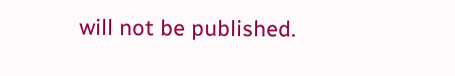will not be published.